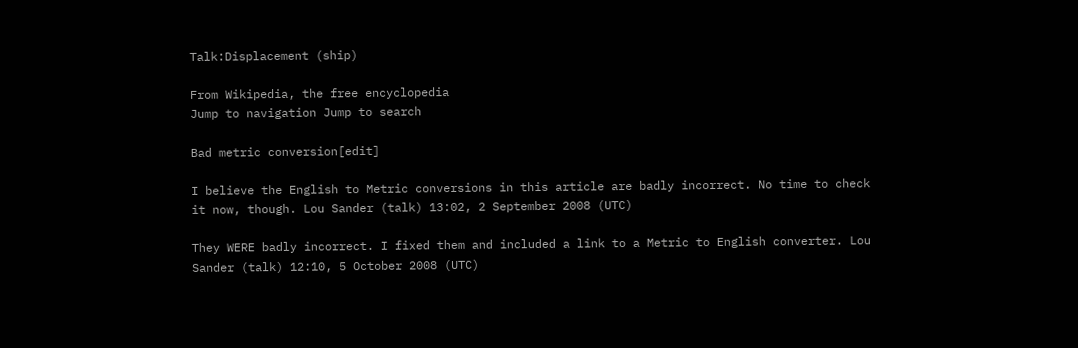Talk:Displacement (ship)

From Wikipedia, the free encyclopedia
Jump to navigation Jump to search

Bad metric conversion[edit]

I believe the English to Metric conversions in this article are badly incorrect. No time to check it now, though. Lou Sander (talk) 13:02, 2 September 2008 (UTC)

They WERE badly incorrect. I fixed them and included a link to a Metric to English converter. Lou Sander (talk) 12:10, 5 October 2008 (UTC)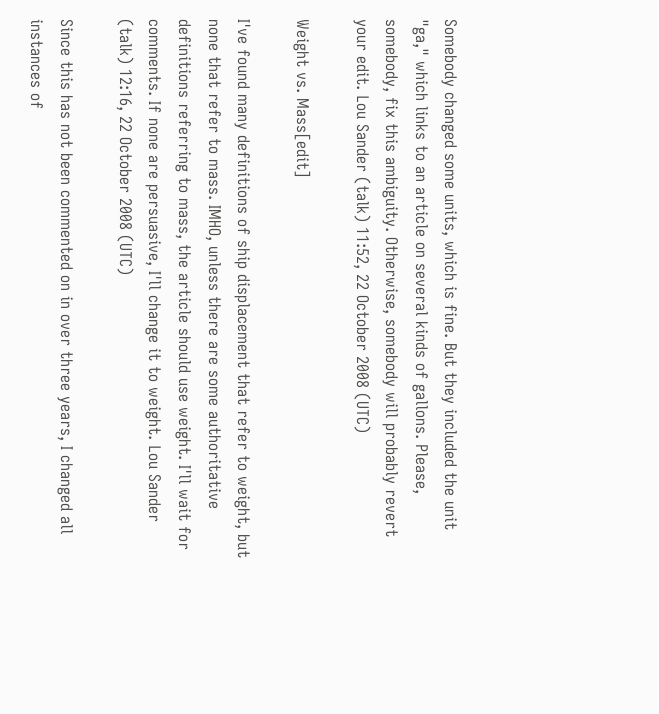Somebody changed some units, which is fine. But they included the unit "ga," which links to an article on several kinds of gallons. Please, somebody, fix this ambiguity. Otherwise, somebody will probably revert your edit. Lou Sander (talk) 11:52, 22 October 2008 (UTC)

Weight vs. Mass[edit]

I've found many definitions of ship displacement that refer to weight, but none that refer to mass. IMHO, unless there are some authoritative definitions referring to mass, the article should use weight. I'll wait for comments. If none are persuasive, I'll change it to weight. Lou Sander (talk) 12:16, 22 October 2008 (UTC)

Since this has not been commented on in over three years, I changed all instances of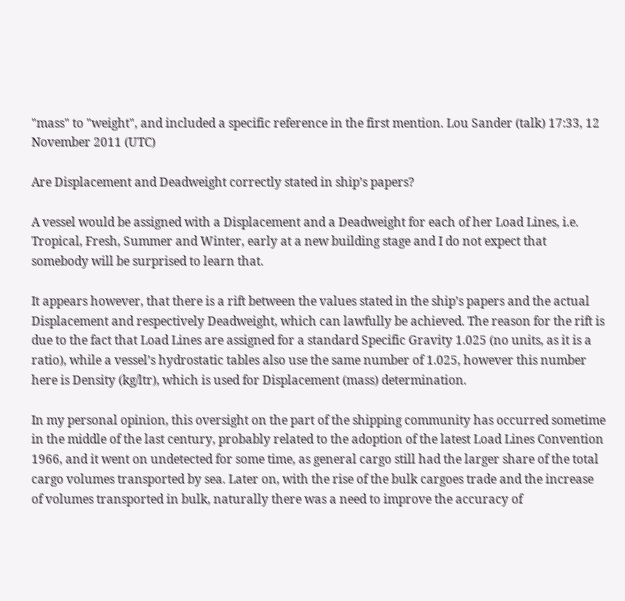"mass" to "weight", and included a specific reference in the first mention. Lou Sander (talk) 17:33, 12 November 2011 (UTC)

Are Displacement and Deadweight correctly stated in ship’s papers?

A vessel would be assigned with a Displacement and a Deadweight for each of her Load Lines, i.e. Tropical, Fresh, Summer and Winter, early at a new building stage and I do not expect that somebody will be surprised to learn that.

It appears however, that there is a rift between the values stated in the ship’s papers and the actual Displacement and respectively Deadweight, which can lawfully be achieved. The reason for the rift is due to the fact that Load Lines are assigned for a standard Specific Gravity 1.025 (no units, as it is a ratio), while a vessel’s hydrostatic tables also use the same number of 1.025, however this number here is Density (kg/ltr), which is used for Displacement (mass) determination.

In my personal opinion, this oversight on the part of the shipping community has occurred sometime in the middle of the last century, probably related to the adoption of the latest Load Lines Convention 1966, and it went on undetected for some time, as general cargo still had the larger share of the total cargo volumes transported by sea. Later on, with the rise of the bulk cargoes trade and the increase of volumes transported in bulk, naturally there was a need to improve the accuracy of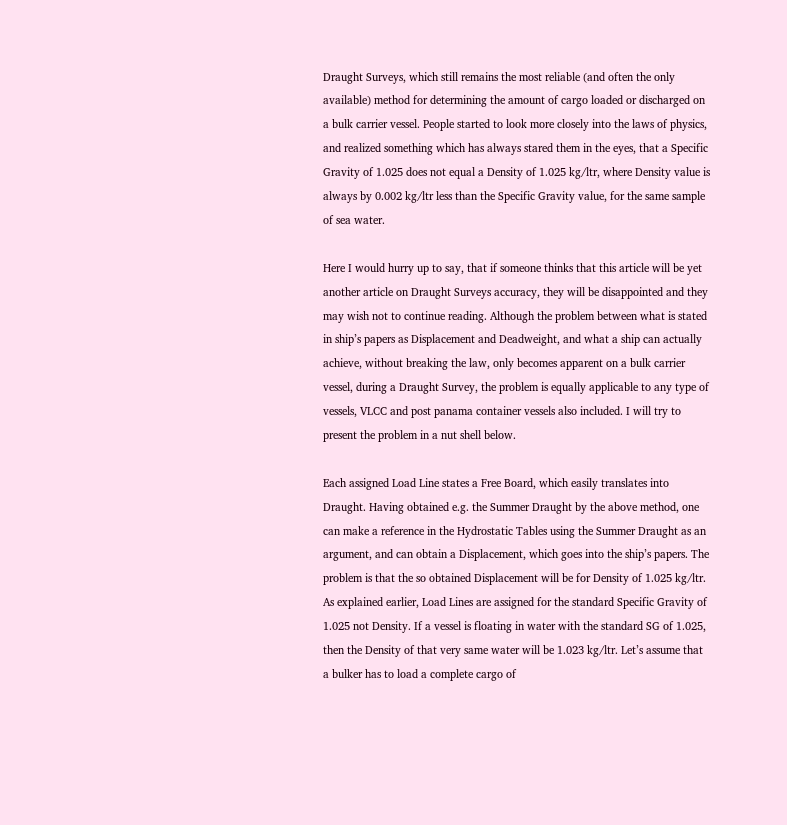Draught Surveys, which still remains the most reliable (and often the only available) method for determining the amount of cargo loaded or discharged on a bulk carrier vessel. People started to look more closely into the laws of physics, and realized something which has always stared them in the eyes, that a Specific Gravity of 1.025 does not equal a Density of 1.025 kg/ltr, where Density value is always by 0.002 kg/ltr less than the Specific Gravity value, for the same sample of sea water.

Here I would hurry up to say, that if someone thinks that this article will be yet another article on Draught Surveys accuracy, they will be disappointed and they may wish not to continue reading. Although the problem between what is stated in ship’s papers as Displacement and Deadweight, and what a ship can actually achieve, without breaking the law, only becomes apparent on a bulk carrier vessel, during a Draught Survey, the problem is equally applicable to any type of vessels, VLCC and post panama container vessels also included. I will try to present the problem in a nut shell below.

Each assigned Load Line states a Free Board, which easily translates into Draught. Having obtained e.g. the Summer Draught by the above method, one can make a reference in the Hydrostatic Tables using the Summer Draught as an argument, and can obtain a Displacement, which goes into the ship’s papers. The problem is that the so obtained Displacement will be for Density of 1.025 kg/ltr. As explained earlier, Load Lines are assigned for the standard Specific Gravity of 1.025 not Density. If a vessel is floating in water with the standard SG of 1.025, then the Density of that very same water will be 1.023 kg/ltr. Let’s assume that a bulker has to load a complete cargo of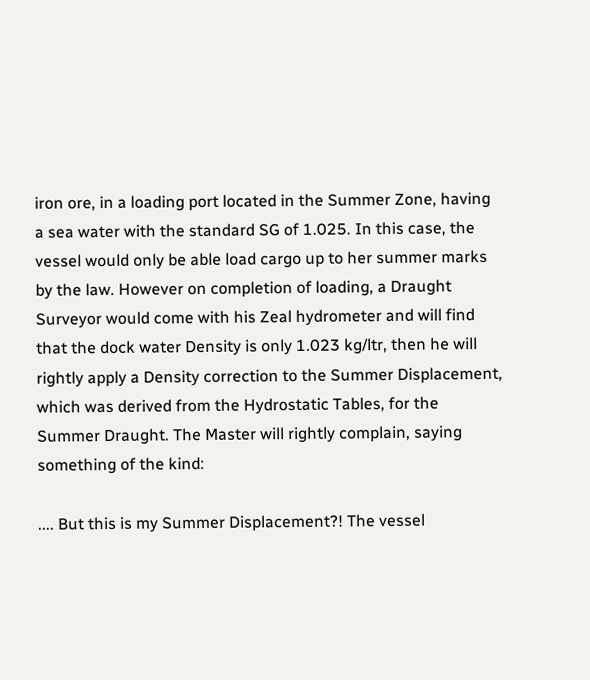iron ore, in a loading port located in the Summer Zone, having a sea water with the standard SG of 1.025. In this case, the vessel would only be able load cargo up to her summer marks by the law. However on completion of loading, a Draught Surveyor would come with his Zeal hydrometer and will find that the dock water Density is only 1.023 kg/ltr, then he will rightly apply a Density correction to the Summer Displacement, which was derived from the Hydrostatic Tables, for the Summer Draught. The Master will rightly complain, saying something of the kind:

.... But this is my Summer Displacement?! The vessel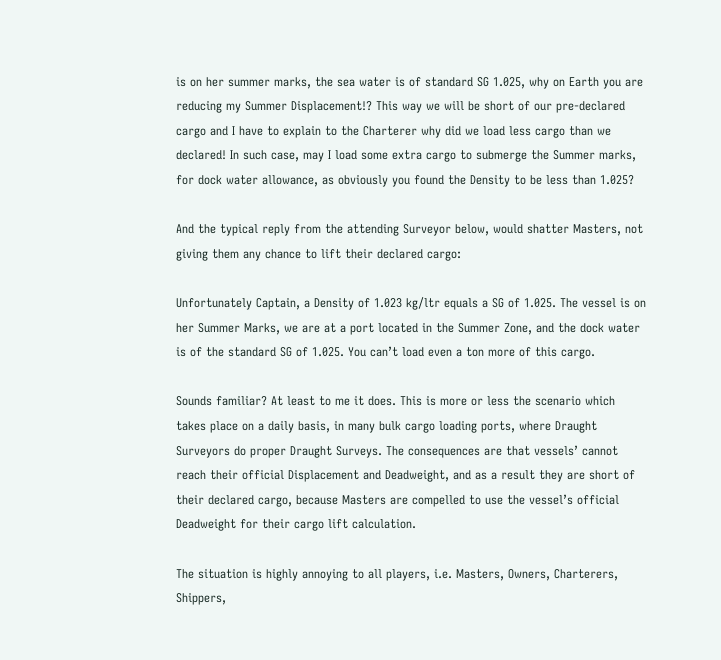is on her summer marks, the sea water is of standard SG 1.025, why on Earth you are reducing my Summer Displacement!? This way we will be short of our pre-declared cargo and I have to explain to the Charterer why did we load less cargo than we declared! In such case, may I load some extra cargo to submerge the Summer marks, for dock water allowance, as obviously you found the Density to be less than 1.025?

And the typical reply from the attending Surveyor below, would shatter Masters, not giving them any chance to lift their declared cargo:

Unfortunately Captain, a Density of 1.023 kg/ltr equals a SG of 1.025. The vessel is on her Summer Marks, we are at a port located in the Summer Zone, and the dock water is of the standard SG of 1.025. You can’t load even a ton more of this cargo.

Sounds familiar? At least to me it does. This is more or less the scenario which takes place on a daily basis, in many bulk cargo loading ports, where Draught Surveyors do proper Draught Surveys. The consequences are that vessels’ cannot reach their official Displacement and Deadweight, and as a result they are short of their declared cargo, because Masters are compelled to use the vessel’s official Deadweight for their cargo lift calculation.

The situation is highly annoying to all players, i.e. Masters, Owners, Charterers, Shippers,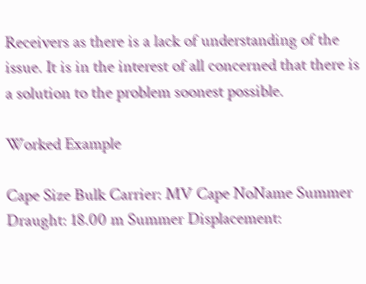Receivers as there is a lack of understanding of the issue. It is in the interest of all concerned that there is a solution to the problem soonest possible.

Worked Example

Cape Size Bulk Carrier: MV Cape NoName Summer Draught: 18.00 m Summer Displacement: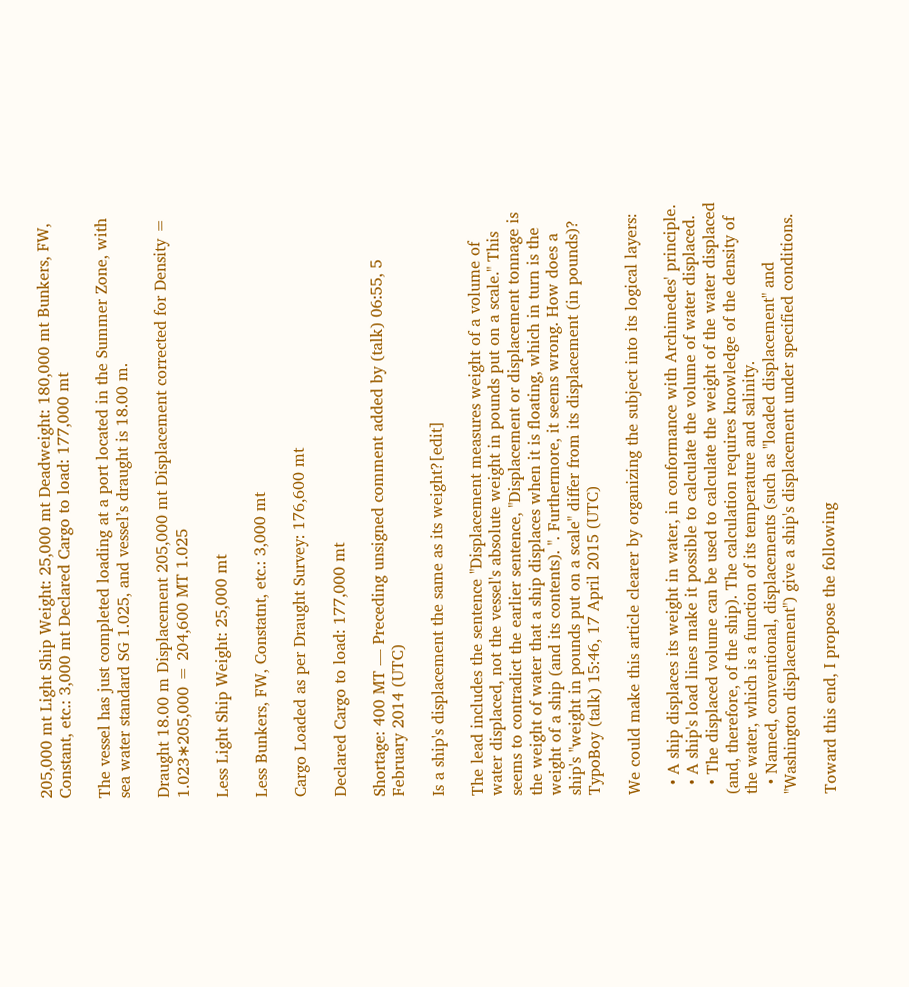205,000 mt Light Ship Weight: 25,000 mt Deadweight: 180,000 mt Bunkers, FW, Constant, etc.: 3,000 mt Declared Cargo to load: 177,000 mt

The vessel has just completed loading at a port located in the Summer Zone, with sea water standard SG 1.025, and vessel’s draught is 18.00 m.

Draught 18.00 m Displacement 205,000 mt Displacement corrected for Density = 1.023∗205,000 = 204,600 MT 1.025

Less Light Ship Weight: 25,000 mt

Less Bunkers, FW, Constatnt, etc.: 3,000 mt

Cargo Loaded as per Draught Survey: 176,600 mt

Declared Cargo to load: 177,000 mt

Shortage: 400 MT — Preceding unsigned comment added by (talk) 06:55, 5 February 2014 (UTC)

Is a ship's displacement the same as its weight?[edit]

The lead includes the sentence "Displacement measures weight of a volume of water displaced, not the vessel's absolute weight in pounds put on a scale." This seems to contradict the earlier sentence, "Displacement or displacement tonnage is the weight of water that a ship displaces when it is floating, which in turn is the weight of a ship (and its contents). ". Furthermore, it seems wrong. How does a ship's "weight in pounds put on a scale" differ from its displacement (in pounds)? TypoBoy (talk) 15:46, 17 April 2015 (UTC)

We could make this article clearer by organizing the subject into its logical layers:

  • A ship displaces its weight in water, in conformance with Archimedes' principle.
  • A ship's load lines make it possible to calculate the volume of water displaced.
  • The displaced volume can be used to calculate the weight of the water displaced (and, therefore, of the ship). The calculation requires knowledge of the density of the water, which is a function of its temperature and salinity.
  • Named, conventional, displacements (such as "loaded displacement" and "Washington displacement") give a ship's displacement under specified conditions.

Toward this end, I propose the following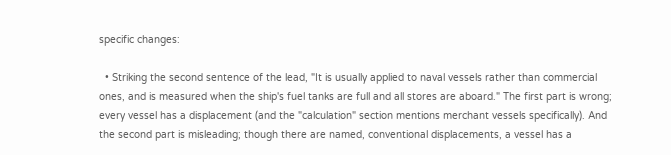specific changes:

  • Striking the second sentence of the lead, "It is usually applied to naval vessels rather than commercial ones, and is measured when the ship's fuel tanks are full and all stores are aboard." The first part is wrong; every vessel has a displacement (and the "calculation" section mentions merchant vessels specifically). And the second part is misleading; though there are named, conventional displacements, a vessel has a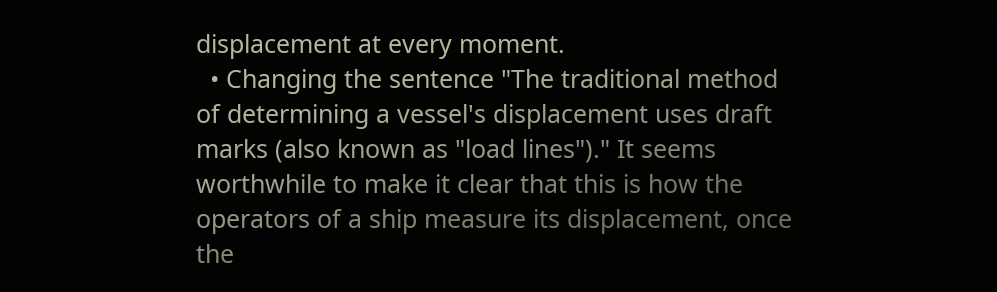displacement at every moment.
  • Changing the sentence "The traditional method of determining a vessel's displacement uses draft marks (also known as "load lines")." It seems worthwhile to make it clear that this is how the operators of a ship measure its displacement, once the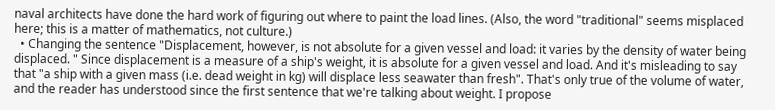naval architects have done the hard work of figuring out where to paint the load lines. (Also, the word "traditional" seems misplaced here; this is a matter of mathematics, not culture.)
  • Changing the sentence "Displacement, however, is not absolute for a given vessel and load: it varies by the density of water being displaced. " Since displacement is a measure of a ship's weight, it is absolute for a given vessel and load. And it's misleading to say that "a ship with a given mass (i.e. dead weight in kg) will displace less seawater than fresh". That's only true of the volume of water, and the reader has understood since the first sentence that we're talking about weight. I propose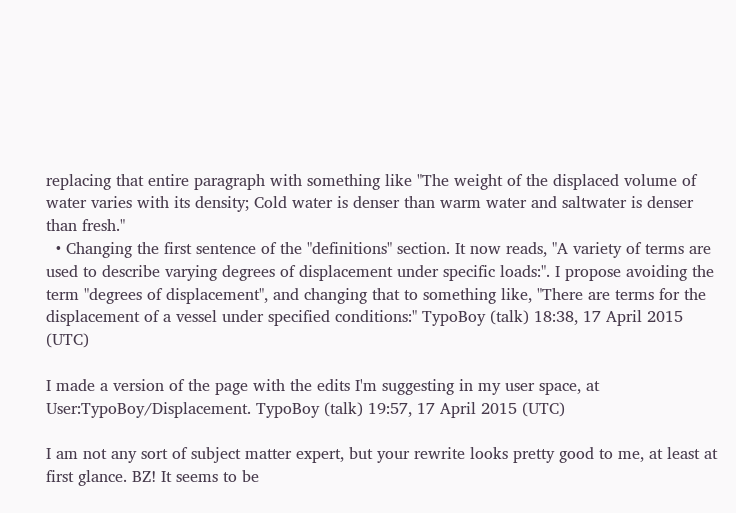replacing that entire paragraph with something like "The weight of the displaced volume of water varies with its density; Cold water is denser than warm water and saltwater is denser than fresh."
  • Changing the first sentence of the "definitions" section. It now reads, "A variety of terms are used to describe varying degrees of displacement under specific loads:". I propose avoiding the term "degrees of displacement", and changing that to something like, "There are terms for the displacement of a vessel under specified conditions:" TypoBoy (talk) 18:38, 17 April 2015 (UTC)

I made a version of the page with the edits I'm suggesting in my user space, at User:TypoBoy/Displacement. TypoBoy (talk) 19:57, 17 April 2015 (UTC)

I am not any sort of subject matter expert, but your rewrite looks pretty good to me, at least at first glance. BZ! It seems to be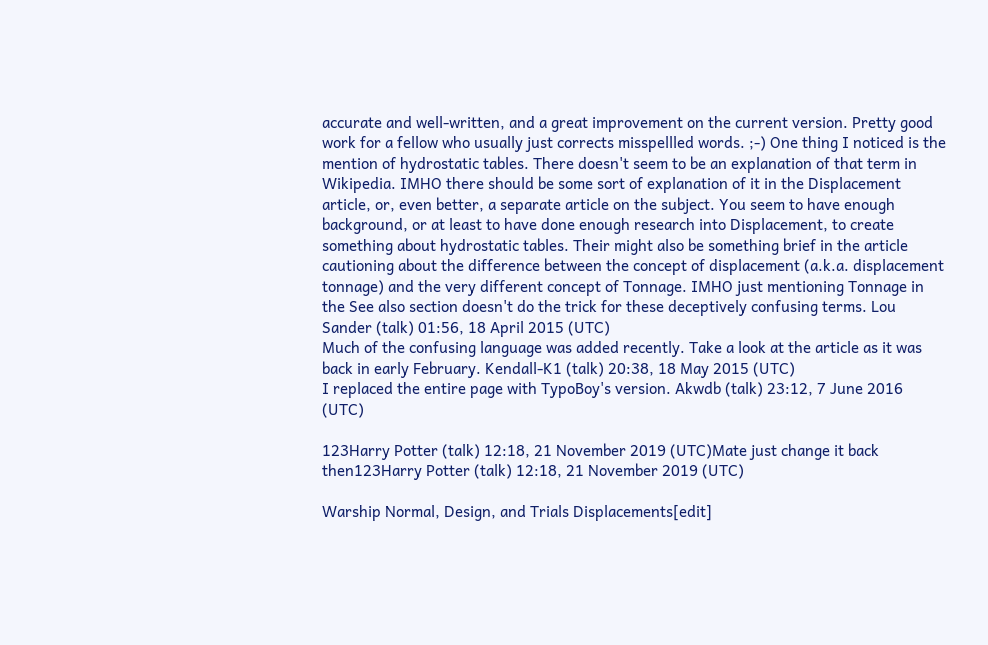accurate and well-written, and a great improvement on the current version. Pretty good work for a fellow who usually just corrects misspellled words. ;-) One thing I noticed is the mention of hydrostatic tables. There doesn't seem to be an explanation of that term in Wikipedia. IMHO there should be some sort of explanation of it in the Displacement article, or, even better, a separate article on the subject. You seem to have enough background, or at least to have done enough research into Displacement, to create something about hydrostatic tables. Their might also be something brief in the article cautioning about the difference between the concept of displacement (a.k.a. displacement tonnage) and the very different concept of Tonnage. IMHO just mentioning Tonnage in the See also section doesn't do the trick for these deceptively confusing terms. Lou Sander (talk) 01:56, 18 April 2015 (UTC)
Much of the confusing language was added recently. Take a look at the article as it was back in early February. Kendall-K1 (talk) 20:38, 18 May 2015 (UTC)
I replaced the entire page with TypoBoy's version. Akwdb (talk) 23:12, 7 June 2016 (UTC)

123Harry Potter (talk) 12:18, 21 November 2019 (UTC)Mate just change it back then123Harry Potter (talk) 12:18, 21 November 2019 (UTC)

Warship Normal, Design, and Trials Displacements[edit]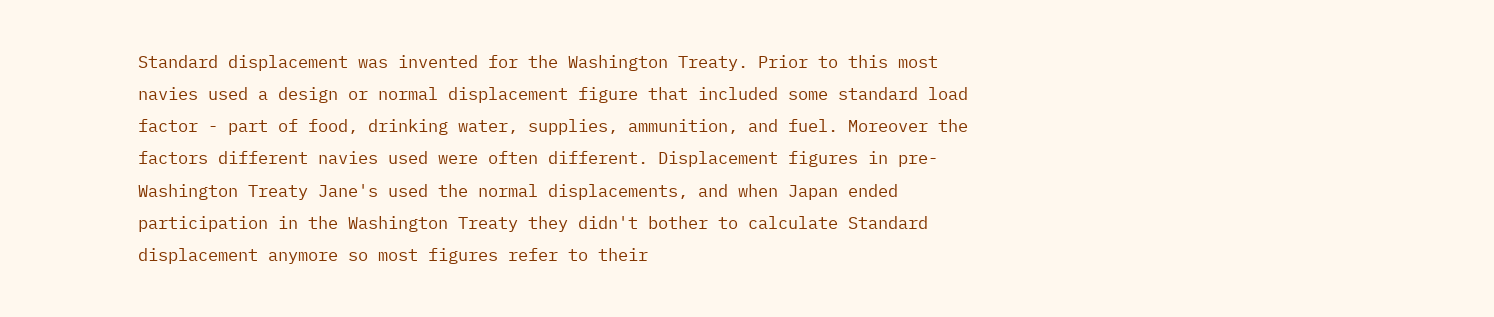Standard displacement was invented for the Washington Treaty. Prior to this most navies used a design or normal displacement figure that included some standard load factor - part of food, drinking water, supplies, ammunition, and fuel. Moreover the factors different navies used were often different. Displacement figures in pre-Washington Treaty Jane's used the normal displacements, and when Japan ended participation in the Washington Treaty they didn't bother to calculate Standard displacement anymore so most figures refer to their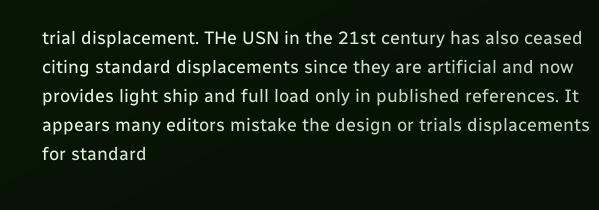trial displacement. THe USN in the 21st century has also ceased citing standard displacements since they are artificial and now provides light ship and full load only in published references. It appears many editors mistake the design or trials displacements for standard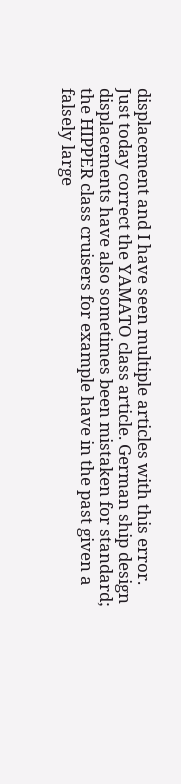displacement and I have seen multiple articles with this error. Just today correct the YAMATO class article. German ship design displacements have also sometimes been mistaken for standard; the HIPPER class cruisers for example have in the past given a falsely large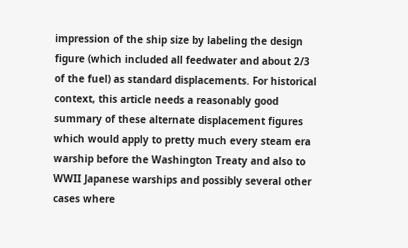impression of the ship size by labeling the design figure (which included all feedwater and about 2/3 of the fuel) as standard displacements. For historical context, this article needs a reasonably good summary of these alternate displacement figures which would apply to pretty much every steam era warship before the Washington Treaty and also to WWII Japanese warships and possibly several other cases where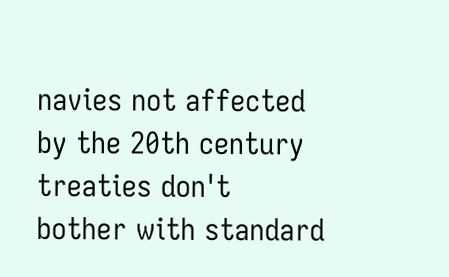navies not affected by the 20th century treaties don't bother with standard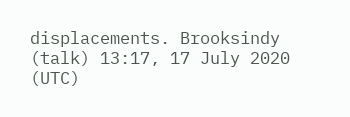displacements. Brooksindy (talk) 13:17, 17 July 2020 (UTC)